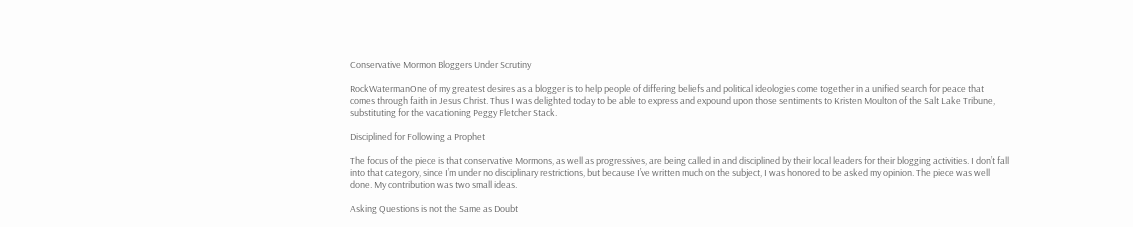Conservative Mormon Bloggers Under Scrutiny

RockWatermanOne of my greatest desires as a blogger is to help people of differing beliefs and political ideologies come together in a unified search for peace that comes through faith in Jesus Christ. Thus I was delighted today to be able to express and expound upon those sentiments to Kristen Moulton of the Salt Lake Tribune, substituting for the vacationing Peggy Fletcher Stack.

Disciplined for Following a Prophet

The focus of the piece is that conservative Mormons, as well as progressives, are being called in and disciplined by their local leaders for their blogging activities. I don’t fall into that category, since I’m under no disciplinary restrictions, but because I’ve written much on the subject, I was honored to be asked my opinion. The piece was well done. My contribution was two small ideas.

Asking Questions is not the Same as Doubt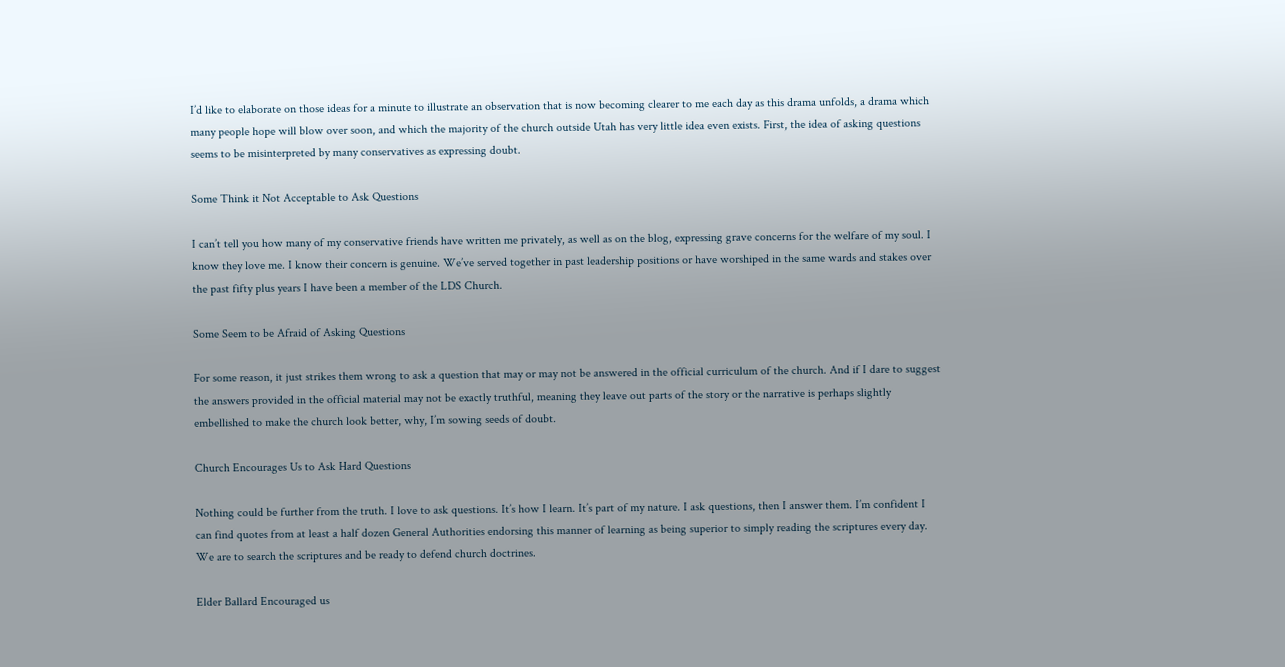I’d like to elaborate on those ideas for a minute to illustrate an observation that is now becoming clearer to me each day as this drama unfolds, a drama which many people hope will blow over soon, and which the majority of the church outside Utah has very little idea even exists. First, the idea of asking questions seems to be misinterpreted by many conservatives as expressing doubt.

Some Think it Not Acceptable to Ask Questions

I can’t tell you how many of my conservative friends have written me privately, as well as on the blog, expressing grave concerns for the welfare of my soul. I know they love me. I know their concern is genuine. We’ve served together in past leadership positions or have worshiped in the same wards and stakes over the past fifty plus years I have been a member of the LDS Church.

Some Seem to be Afraid of Asking Questions

For some reason, it just strikes them wrong to ask a question that may or may not be answered in the official curriculum of the church. And if I dare to suggest the answers provided in the official material may not be exactly truthful, meaning they leave out parts of the story or the narrative is perhaps slightly embellished to make the church look better, why, I’m sowing seeds of doubt.

Church Encourages Us to Ask Hard Questions

Nothing could be further from the truth. I love to ask questions. It’s how I learn. It’s part of my nature. I ask questions, then I answer them. I’m confident I can find quotes from at least a half dozen General Authorities endorsing this manner of learning as being superior to simply reading the scriptures every day. We are to search the scriptures and be ready to defend church doctrines.

Elder Ballard Encouraged us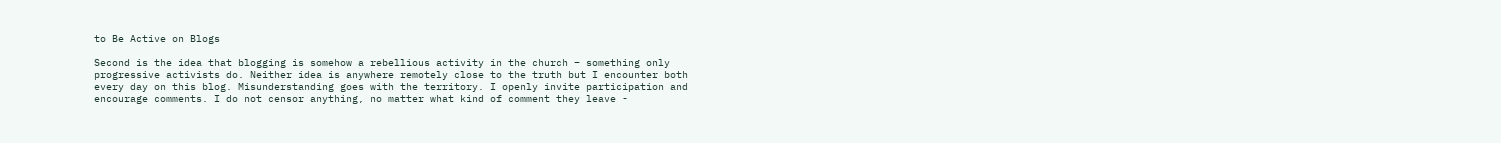to Be Active on Blogs

Second is the idea that blogging is somehow a rebellious activity in the church – something only progressive activists do. Neither idea is anywhere remotely close to the truth but I encounter both every day on this blog. Misunderstanding goes with the territory. I openly invite participation and encourage comments. I do not censor anything, no matter what kind of comment they leave -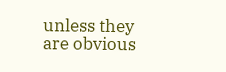unless they are obvious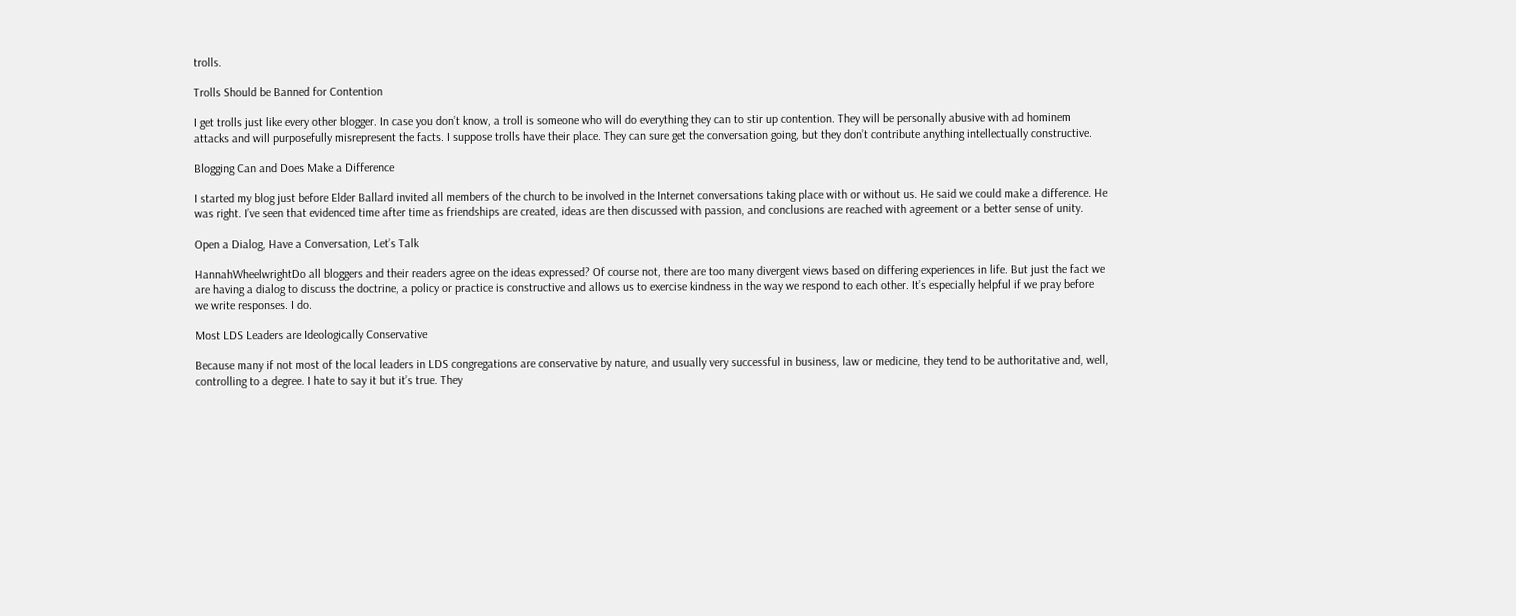trolls.

Trolls Should be Banned for Contention

I get trolls just like every other blogger. In case you don’t know, a troll is someone who will do everything they can to stir up contention. They will be personally abusive with ad hominem attacks and will purposefully misrepresent the facts. I suppose trolls have their place. They can sure get the conversation going, but they don’t contribute anything intellectually constructive.

Blogging Can and Does Make a Difference

I started my blog just before Elder Ballard invited all members of the church to be involved in the Internet conversations taking place with or without us. He said we could make a difference. He was right. I’ve seen that evidenced time after time as friendships are created, ideas are then discussed with passion, and conclusions are reached with agreement or a better sense of unity.

Open a Dialog, Have a Conversation, Let’s Talk

HannahWheelwrightDo all bloggers and their readers agree on the ideas expressed? Of course not, there are too many divergent views based on differing experiences in life. But just the fact we are having a dialog to discuss the doctrine, a policy or practice is constructive and allows us to exercise kindness in the way we respond to each other. It’s especially helpful if we pray before we write responses. I do.

Most LDS Leaders are Ideologically Conservative

Because many if not most of the local leaders in LDS congregations are conservative by nature, and usually very successful in business, law or medicine, they tend to be authoritative and, well, controlling to a degree. I hate to say it but it’s true. They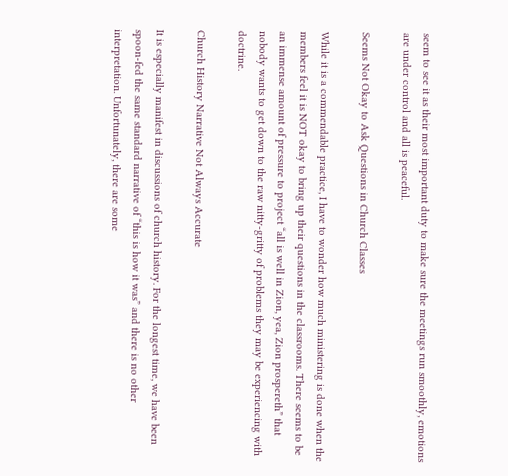seem to see it as their most important duty to make sure the meetings run smoothly, emotions are under control and all is peaceful.

Seems Not Okay to Ask Questions in Church Classes

While it is a commendable practice, I have to wonder how much ministering is done when the members feel it is NOT okay to bring up their questions in the classrooms. There seems to be an immense amount of pressure to project “all is well in Zion, yea, Zion prospereth” that nobody wants to get down to the raw nitty-gritty of problems they may be experiencing with doctrine.

Church History Narrative Not Always Accurate

It is especially manifest in discussions of church history. For the longest time, we have been spoon-fed the same standard narrative of “this is how it was” and there is no other interpretation. Unfortunately, there are some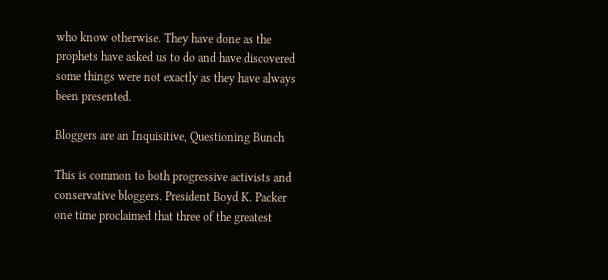who know otherwise. They have done as the prophets have asked us to do and have discovered some things were not exactly as they have always been presented.

Bloggers are an Inquisitive, Questioning Bunch

This is common to both progressive activists and conservative bloggers. President Boyd K. Packer one time proclaimed that three of the greatest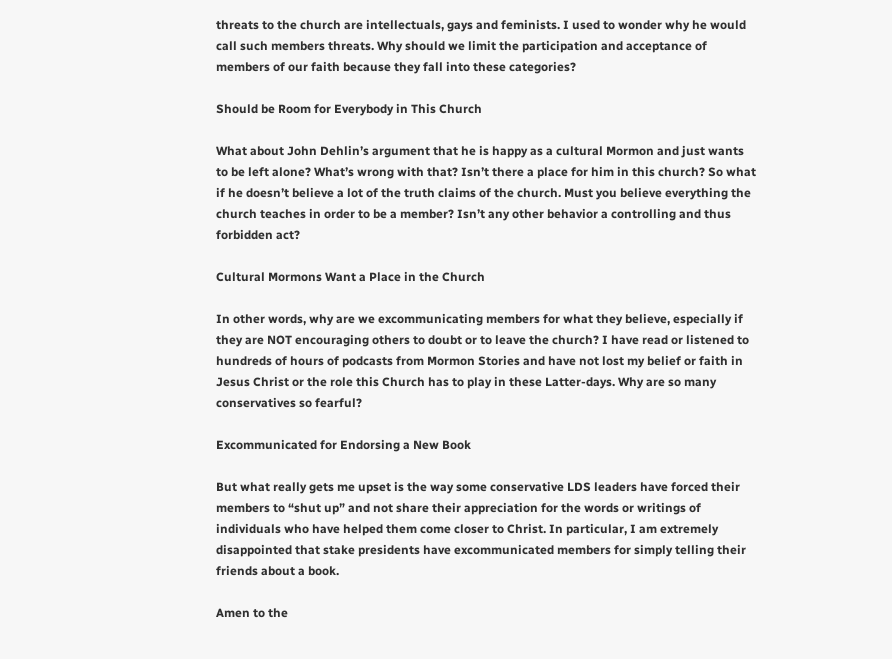threats to the church are intellectuals, gays and feminists. I used to wonder why he would call such members threats. Why should we limit the participation and acceptance of members of our faith because they fall into these categories?

Should be Room for Everybody in This Church

What about John Dehlin’s argument that he is happy as a cultural Mormon and just wants to be left alone? What’s wrong with that? Isn’t there a place for him in this church? So what if he doesn’t believe a lot of the truth claims of the church. Must you believe everything the church teaches in order to be a member? Isn’t any other behavior a controlling and thus forbidden act?

Cultural Mormons Want a Place in the Church

In other words, why are we excommunicating members for what they believe, especially if they are NOT encouraging others to doubt or to leave the church? I have read or listened to hundreds of hours of podcasts from Mormon Stories and have not lost my belief or faith in Jesus Christ or the role this Church has to play in these Latter-days. Why are so many conservatives so fearful?

Excommunicated for Endorsing a New Book

But what really gets me upset is the way some conservative LDS leaders have forced their members to “shut up” and not share their appreciation for the words or writings of individuals who have helped them come closer to Christ. In particular, I am extremely disappointed that stake presidents have excommunicated members for simply telling their friends about a book.

Amen to the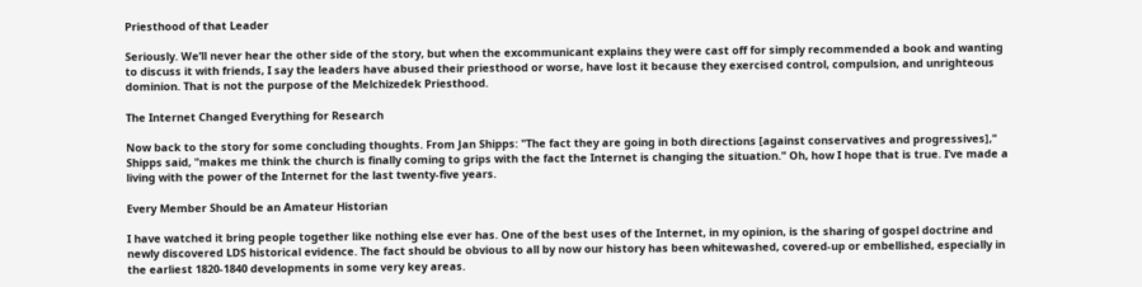Priesthood of that Leader

Seriously. We’ll never hear the other side of the story, but when the excommunicant explains they were cast off for simply recommended a book and wanting to discuss it with friends, I say the leaders have abused their priesthood or worse, have lost it because they exercised control, compulsion, and unrighteous dominion. That is not the purpose of the Melchizedek Priesthood.

The Internet Changed Everything for Research

Now back to the story for some concluding thoughts. From Jan Shipps: "The fact they are going in both directions [against conservatives and progressives]," Shipps said, "makes me think the church is finally coming to grips with the fact the Internet is changing the situation." Oh, how I hope that is true. I’ve made a living with the power of the Internet for the last twenty-five years.

Every Member Should be an Amateur Historian

I have watched it bring people together like nothing else ever has. One of the best uses of the Internet, in my opinion, is the sharing of gospel doctrine and newly discovered LDS historical evidence. The fact should be obvious to all by now our history has been whitewashed, covered-up or embellished, especially in the earliest 1820-1840 developments in some very key areas.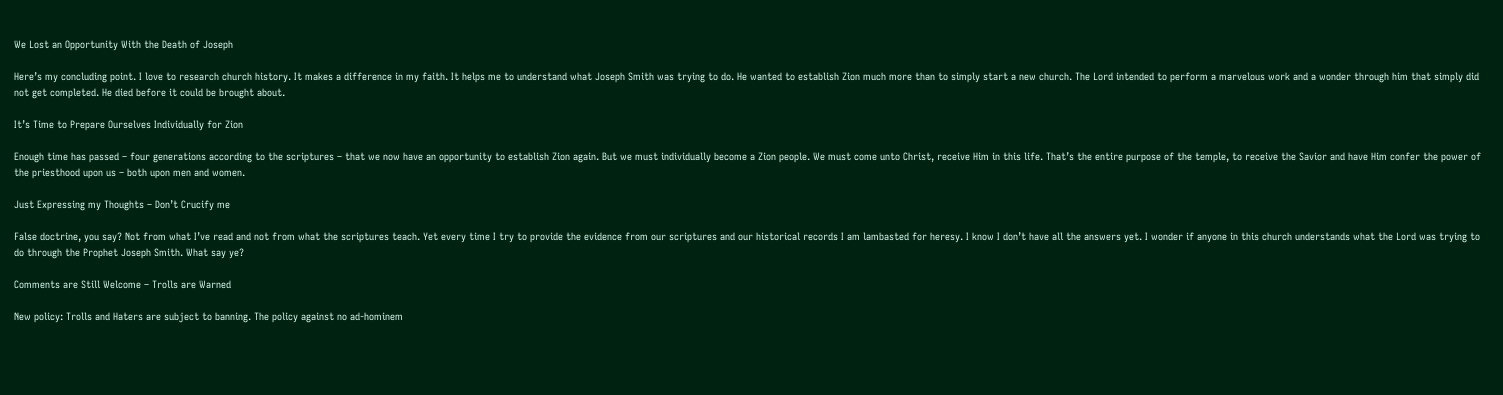We Lost an Opportunity With the Death of Joseph

Here’s my concluding point. I love to research church history. It makes a difference in my faith. It helps me to understand what Joseph Smith was trying to do. He wanted to establish Zion much more than to simply start a new church. The Lord intended to perform a marvelous work and a wonder through him that simply did not get completed. He died before it could be brought about.

It’s Time to Prepare Ourselves Individually for Zion

Enough time has passed – four generations according to the scriptures – that we now have an opportunity to establish Zion again. But we must individually become a Zion people. We must come unto Christ, receive Him in this life. That’s the entire purpose of the temple, to receive the Savior and have Him confer the power of the priesthood upon us – both upon men and women.

Just Expressing my Thoughts – Don’t Crucify me

False doctrine, you say? Not from what I’ve read and not from what the scriptures teach. Yet every time I try to provide the evidence from our scriptures and our historical records I am lambasted for heresy. I know I don’t have all the answers yet. I wonder if anyone in this church understands what the Lord was trying to do through the Prophet Joseph Smith. What say ye?

Comments are Still Welcome – Trolls are Warned

New policy: Trolls and Haters are subject to banning. The policy against no ad-hominem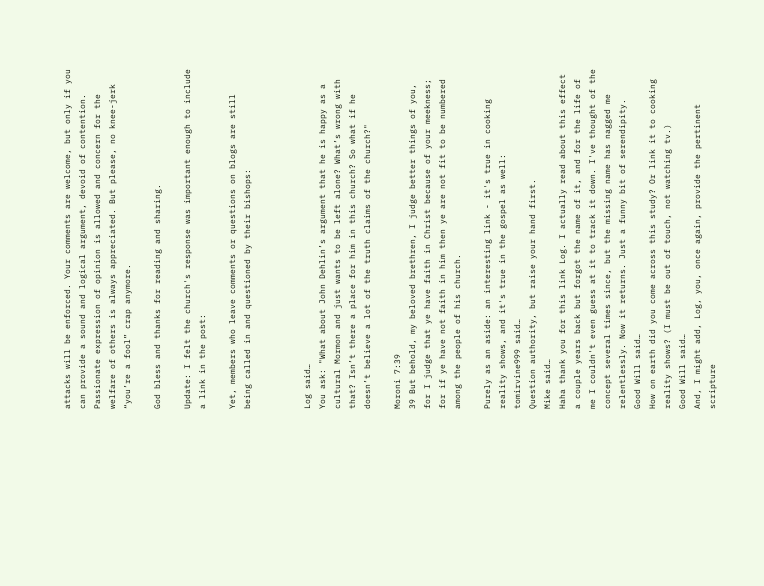attacks will be enforced. Your comments are welcome, but only if you can provide a sound and logical argument, devoid of contention. Passionate expression of opinion is allowed and concern for the welfare of others is always appreciated. But please, no knee-jerk “you’re a fool” crap anymore.

God bless and thanks for reading and sharing.

Update: I felt the church's response was important enough to include a link in the post:

Yet, members who leave comments or questions on blogs are still being called in and questioned by their bishops:



Log said…
You ask: "What about John Dehlin’s argument that he is happy as a cultural Mormon and just wants to be left alone? What’s wrong with that? Isn’t there a place for him in this church? So what if he doesn’t believe a lot of the truth claims of the church?"

Moroni 7:39
39 But behold, my beloved brethren, I judge better things of you, for I judge that ye have faith in Christ because of your meekness; for if ye have not faith in him then ye are not fit to be numbered among the people of his church.

Purely as an aside: an interesting link - it's true in cooking reality shows, and it's true in the gospel as well:
tomirvine999 said…
Question authority, but raise your hand first.
Mike said…
Haha thank you for this link Log. I actually read about this effect a couple years back but forgot the name of it, and for the life of me I couldn't even guess at it to track it down. I've thought of the concept several times since, but the missing name has nagged me relentlessly. Now it returns. Just a funny bit of serendipity.
Good Will said…
How on earth did you come across this study? Or link it to cooking reality shows? (I must be out of touch, not watching tv.)
Good Will said…
And, I might add, Log, you, once again, provide the pertinent scripture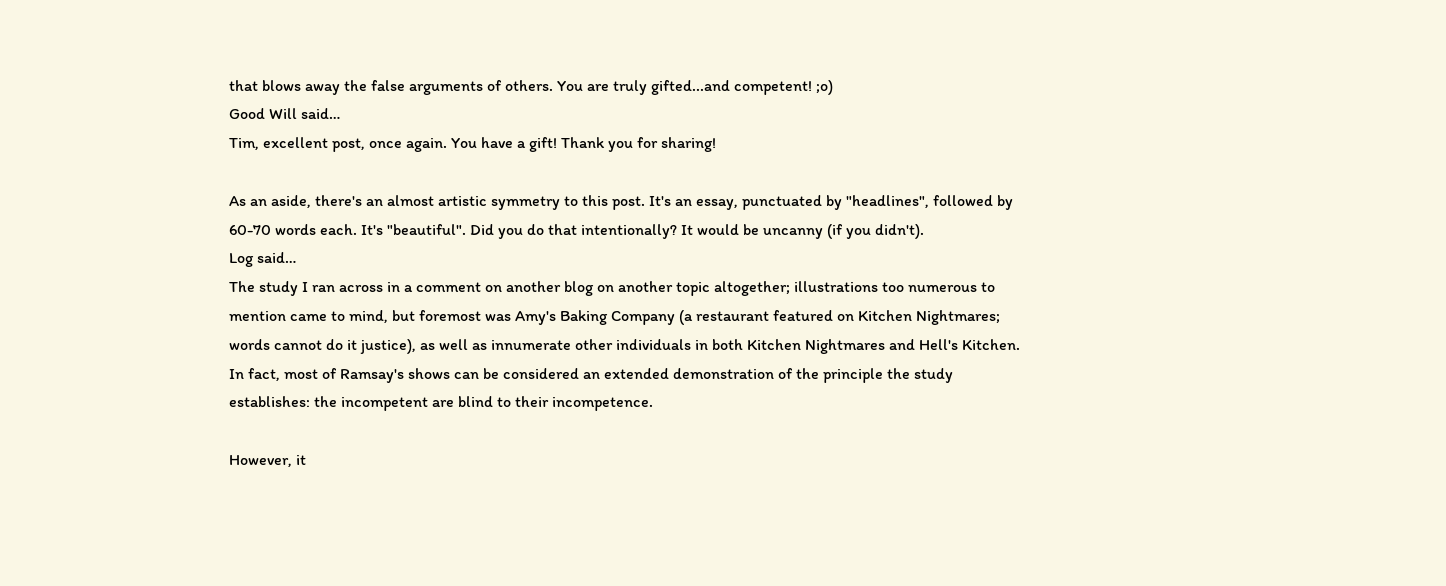that blows away the false arguments of others. You are truly gifted...and competent! ;o)
Good Will said…
Tim, excellent post, once again. You have a gift! Thank you for sharing!

As an aside, there's an almost artistic symmetry to this post. It's an essay, punctuated by "headlines", followed by 60-70 words each. It's "beautiful". Did you do that intentionally? It would be uncanny (if you didn't).
Log said…
The study I ran across in a comment on another blog on another topic altogether; illustrations too numerous to mention came to mind, but foremost was Amy's Baking Company (a restaurant featured on Kitchen Nightmares; words cannot do it justice), as well as innumerate other individuals in both Kitchen Nightmares and Hell's Kitchen. In fact, most of Ramsay's shows can be considered an extended demonstration of the principle the study establishes: the incompetent are blind to their incompetence.

However, it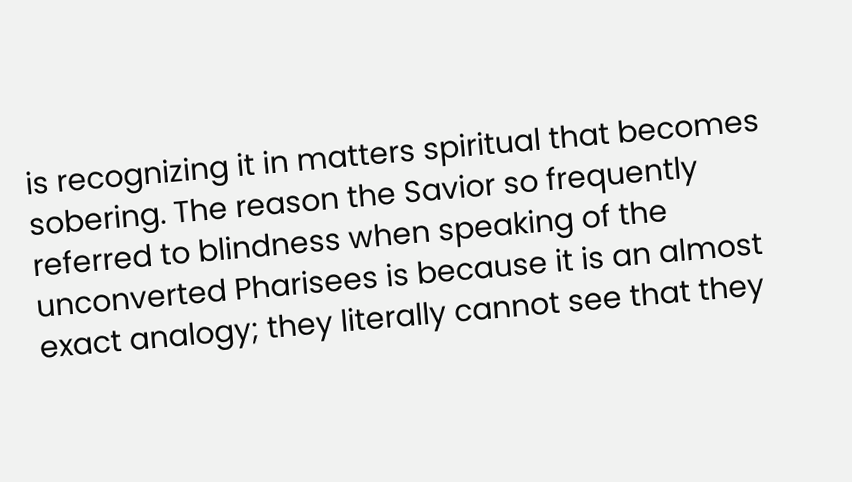is recognizing it in matters spiritual that becomes sobering. The reason the Savior so frequently referred to blindness when speaking of the unconverted Pharisees is because it is an almost exact analogy; they literally cannot see that they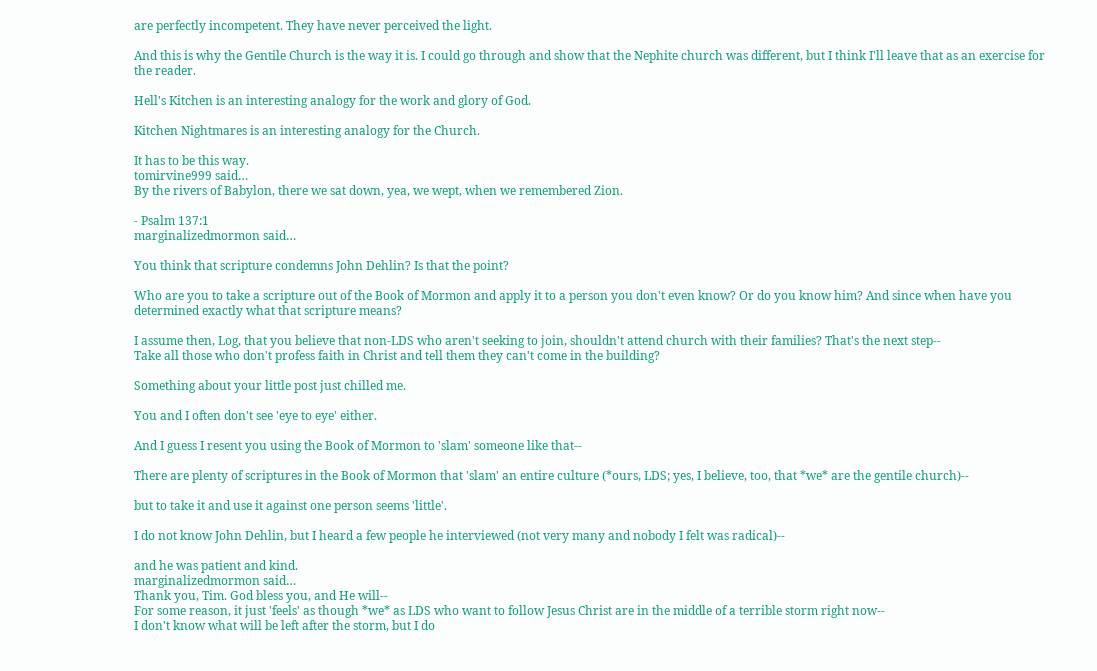are perfectly incompetent. They have never perceived the light.

And this is why the Gentile Church is the way it is. I could go through and show that the Nephite church was different, but I think I'll leave that as an exercise for the reader.

Hell's Kitchen is an interesting analogy for the work and glory of God.

Kitchen Nightmares is an interesting analogy for the Church.

It has to be this way.
tomirvine999 said…
By the rivers of Babylon, there we sat down, yea, we wept, when we remembered Zion.

- Psalm 137:1
marginalizedmormon said…

You think that scripture condemns John Dehlin? Is that the point?

Who are you to take a scripture out of the Book of Mormon and apply it to a person you don't even know? Or do you know him? And since when have you determined exactly what that scripture means?

I assume then, Log, that you believe that non-LDS who aren't seeking to join, shouldn't attend church with their families? That's the next step--
Take all those who don't profess faith in Christ and tell them they can't come in the building?

Something about your little post just chilled me.

You and I often don't see 'eye to eye' either.

And I guess I resent you using the Book of Mormon to 'slam' someone like that--

There are plenty of scriptures in the Book of Mormon that 'slam' an entire culture (*ours, LDS; yes, I believe, too, that *we* are the gentile church)--

but to take it and use it against one person seems 'little'.

I do not know John Dehlin, but I heard a few people he interviewed (not very many and nobody I felt was radical)--

and he was patient and kind.
marginalizedmormon said…
Thank you, Tim. God bless you, and He will--
For some reason, it just 'feels' as though *we* as LDS who want to follow Jesus Christ are in the middle of a terrible storm right now--
I don't know what will be left after the storm, but I do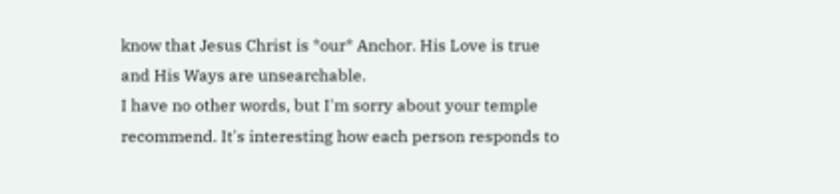know that Jesus Christ is *our* Anchor. His Love is true and His Ways are unsearchable.
I have no other words, but I'm sorry about your temple recommend. It's interesting how each person responds to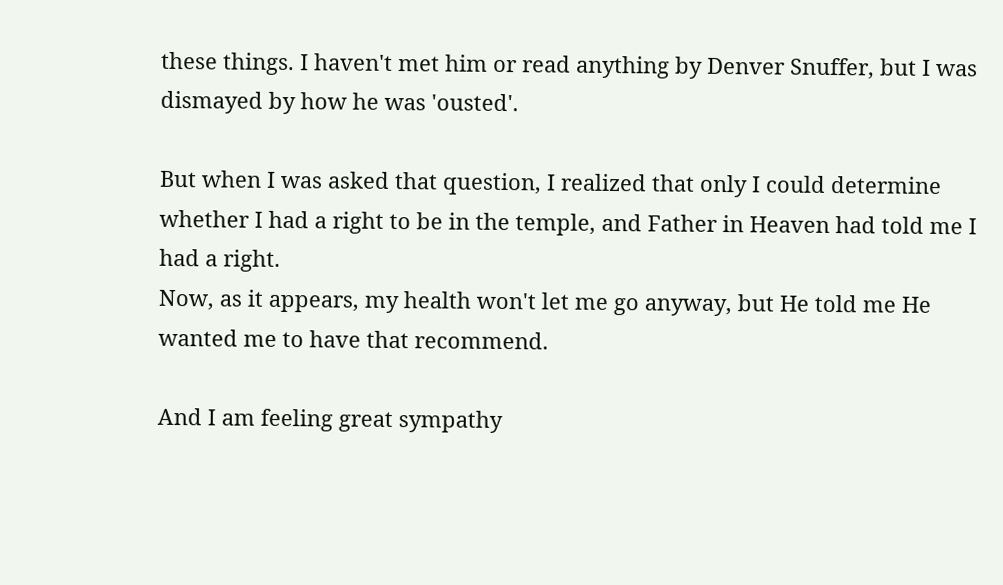these things. I haven't met him or read anything by Denver Snuffer, but I was dismayed by how he was 'ousted'.

But when I was asked that question, I realized that only I could determine whether I had a right to be in the temple, and Father in Heaven had told me I had a right.
Now, as it appears, my health won't let me go anyway, but He told me He wanted me to have that recommend.

And I am feeling great sympathy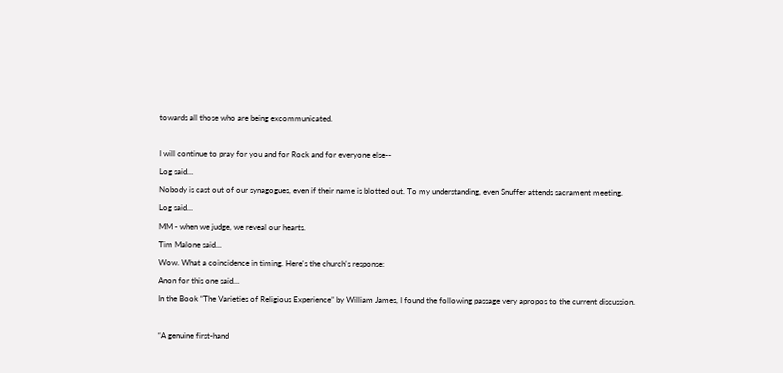towards all those who are being excommunicated.

I will continue to pray for you and for Rock and for everyone else--
Log said…
Nobody is cast out of our synagogues, even if their name is blotted out. To my understanding, even Snuffer attends sacrament meeting.
Log said…
MM - when we judge, we reveal our hearts.
Tim Malone said…
Wow. What a coincidence in timing. Here's the church's response:
Anon for this one said…
In the Book “The Varieties of Religious Experience” by William James, I found the following passage very apropos to the current discussion.

“A genuine first-hand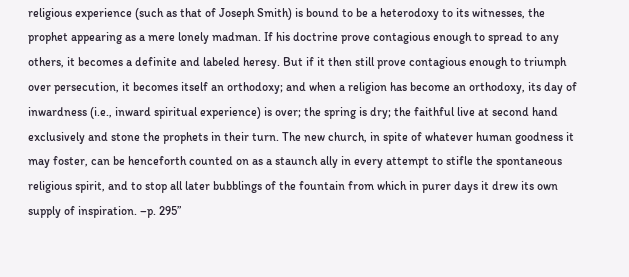religious experience (such as that of Joseph Smith) is bound to be a heterodoxy to its witnesses, the prophet appearing as a mere lonely madman. If his doctrine prove contagious enough to spread to any others, it becomes a definite and labeled heresy. But if it then still prove contagious enough to triumph over persecution, it becomes itself an orthodoxy; and when a religion has become an orthodoxy, its day of inwardness (i.e., inward spiritual experience) is over; the spring is dry; the faithful live at second hand exclusively and stone the prophets in their turn. The new church, in spite of whatever human goodness it may foster, can be henceforth counted on as a staunch ally in every attempt to stifle the spontaneous religious spirit, and to stop all later bubblings of the fountain from which in purer days it drew its own supply of inspiration. –p. 295”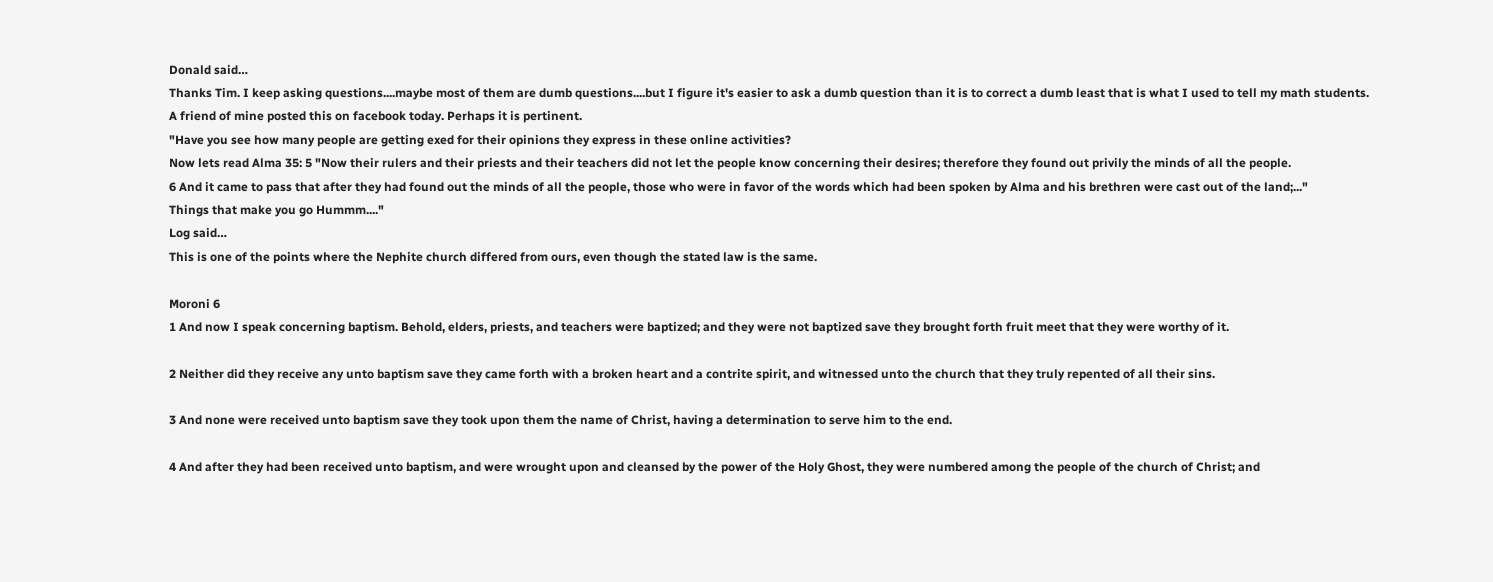Donald said…
Thanks Tim. I keep asking questions....maybe most of them are dumb questions....but I figure it's easier to ask a dumb question than it is to correct a dumb least that is what I used to tell my math students.
A friend of mine posted this on facebook today. Perhaps it is pertinent.
"Have you see how many people are getting exed for their opinions they express in these online activities?
Now lets read Alma 35: 5 "Now their rulers and their priests and their teachers did not let the people know concerning their desires; therefore they found out privily the minds of all the people.
6 And it came to pass that after they had found out the minds of all the people, those who were in favor of the words which had been spoken by Alma and his brethren were cast out of the land;..."
Things that make you go Hummm...."
Log said…
This is one of the points where the Nephite church differed from ours, even though the stated law is the same.

Moroni 6
1 And now I speak concerning baptism. Behold, elders, priests, and teachers were baptized; and they were not baptized save they brought forth fruit meet that they were worthy of it.

2 Neither did they receive any unto baptism save they came forth with a broken heart and a contrite spirit, and witnessed unto the church that they truly repented of all their sins.

3 And none were received unto baptism save they took upon them the name of Christ, having a determination to serve him to the end.

4 And after they had been received unto baptism, and were wrought upon and cleansed by the power of the Holy Ghost, they were numbered among the people of the church of Christ; and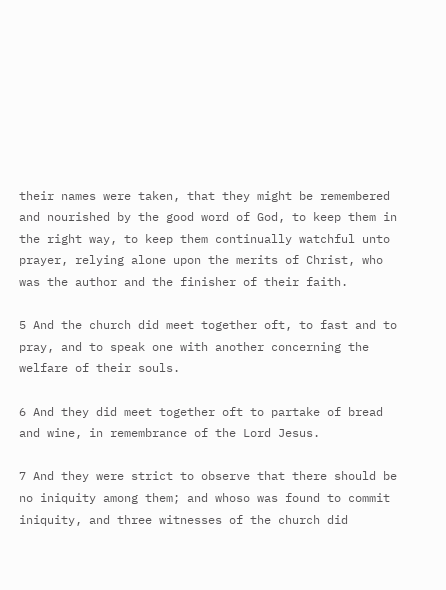their names were taken, that they might be remembered and nourished by the good word of God, to keep them in the right way, to keep them continually watchful unto prayer, relying alone upon the merits of Christ, who was the author and the finisher of their faith.

5 And the church did meet together oft, to fast and to pray, and to speak one with another concerning the welfare of their souls.

6 And they did meet together oft to partake of bread and wine, in remembrance of the Lord Jesus.

7 And they were strict to observe that there should be no iniquity among them; and whoso was found to commit iniquity, and three witnesses of the church did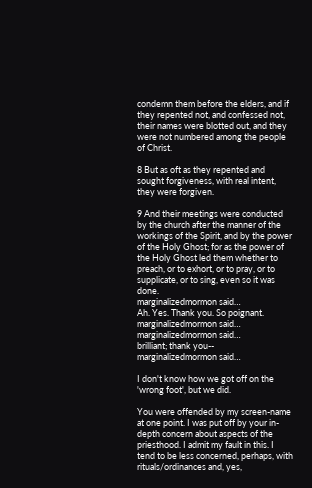condemn them before the elders, and if they repented not, and confessed not, their names were blotted out, and they were not numbered among the people of Christ.

8 But as oft as they repented and sought forgiveness, with real intent, they were forgiven.

9 And their meetings were conducted by the church after the manner of the workings of the Spirit, and by the power of the Holy Ghost; for as the power of the Holy Ghost led them whether to preach, or to exhort, or to pray, or to supplicate, or to sing, even so it was done.
marginalizedmormon said…
Ah. Yes. Thank you. So poignant.
marginalizedmormon said…
marginalizedmormon said…
brilliant; thank you--
marginalizedmormon said…

I don't know how we got off on the 'wrong foot', but we did.

You were offended by my screen-name at one point. I was put off by your in-depth concern about aspects of the priesthood. I admit my fault in this. I tend to be less concerned, perhaps, with rituals/ordinances and, yes,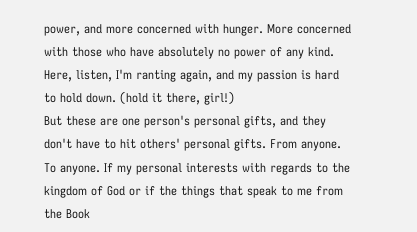power, and more concerned with hunger. More concerned with those who have absolutely no power of any kind. Here, listen, I'm ranting again, and my passion is hard to hold down. (hold it there, girl!)
But these are one person's personal gifts, and they don't have to hit others' personal gifts. From anyone. To anyone. If my personal interests with regards to the kingdom of God or if the things that speak to me from the Book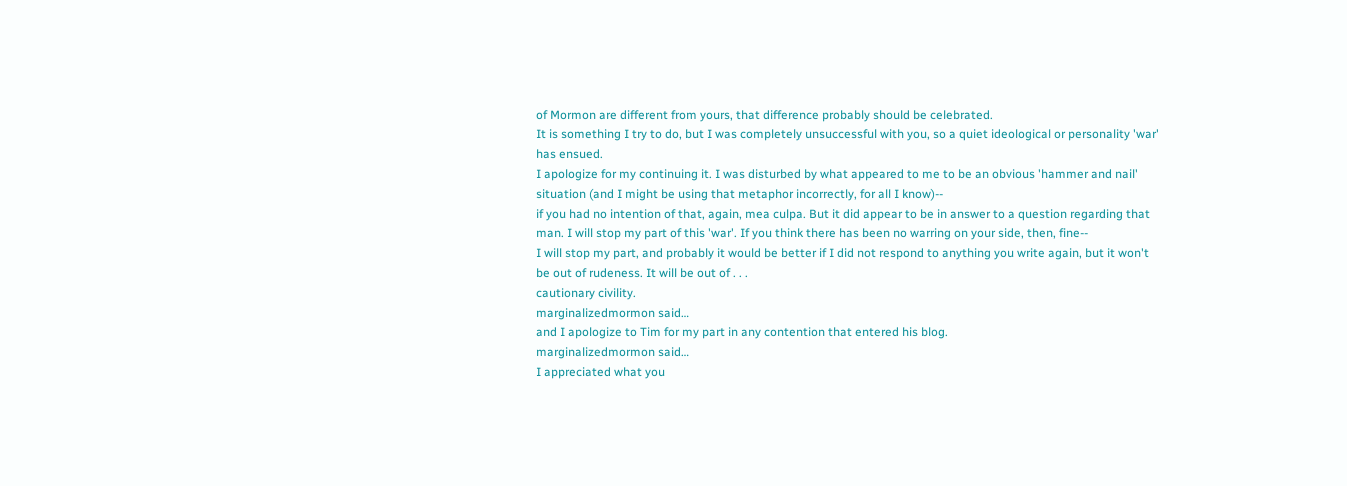of Mormon are different from yours, that difference probably should be celebrated.
It is something I try to do, but I was completely unsuccessful with you, so a quiet ideological or personality 'war' has ensued.
I apologize for my continuing it. I was disturbed by what appeared to me to be an obvious 'hammer and nail' situation (and I might be using that metaphor incorrectly, for all I know)--
if you had no intention of that, again, mea culpa. But it did appear to be in answer to a question regarding that man. I will stop my part of this 'war'. If you think there has been no warring on your side, then, fine--
I will stop my part, and probably it would be better if I did not respond to anything you write again, but it won't be out of rudeness. It will be out of . . .
cautionary civility.
marginalizedmormon said…
and I apologize to Tim for my part in any contention that entered his blog.
marginalizedmormon said…
I appreciated what you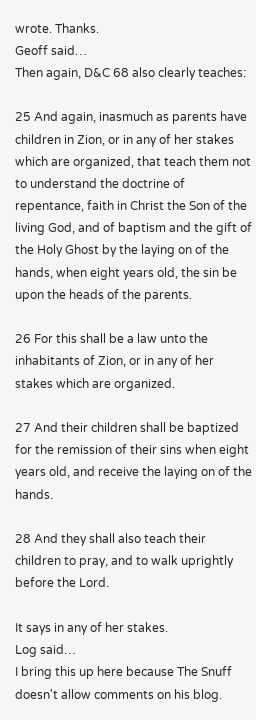wrote. Thanks.
Geoff said…
Then again, D&C 68 also clearly teaches:

25 And again, inasmuch as parents have children in Zion, or in any of her stakes which are organized, that teach them not to understand the doctrine of repentance, faith in Christ the Son of the living God, and of baptism and the gift of the Holy Ghost by the laying on of the hands, when eight years old, the sin be upon the heads of the parents.

26 For this shall be a law unto the inhabitants of Zion, or in any of her stakes which are organized.

27 And their children shall be baptized for the remission of their sins when eight years old, and receive the laying on of the hands.

28 And they shall also teach their children to pray, and to walk uprightly before the Lord.

It says in any of her stakes.
Log said…
I bring this up here because The Snuff doesn't allow comments on his blog.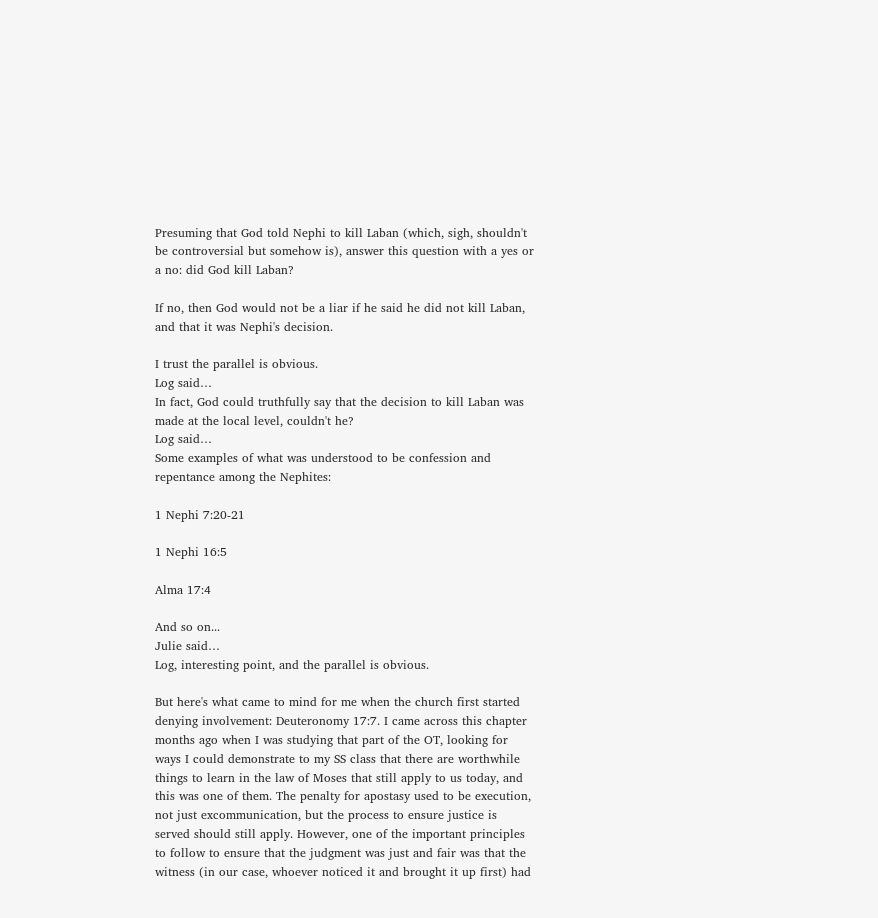Presuming that God told Nephi to kill Laban (which, sigh, shouldn't be controversial but somehow is), answer this question with a yes or a no: did God kill Laban?

If no, then God would not be a liar if he said he did not kill Laban, and that it was Nephi's decision.

I trust the parallel is obvious.
Log said…
In fact, God could truthfully say that the decision to kill Laban was made at the local level, couldn't he?
Log said…
Some examples of what was understood to be confession and repentance among the Nephites:

1 Nephi 7:20-21

1 Nephi 16:5

Alma 17:4

And so on...
Julie said…
Log, interesting point, and the parallel is obvious.

But here's what came to mind for me when the church first started denying involvement: Deuteronomy 17:7. I came across this chapter months ago when I was studying that part of the OT, looking for ways I could demonstrate to my SS class that there are worthwhile things to learn in the law of Moses that still apply to us today, and this was one of them. The penalty for apostasy used to be execution, not just excommunication, but the process to ensure justice is served should still apply. However, one of the important principles to follow to ensure that the judgment was just and fair was that the witness (in our case, whoever noticed it and brought it up first) had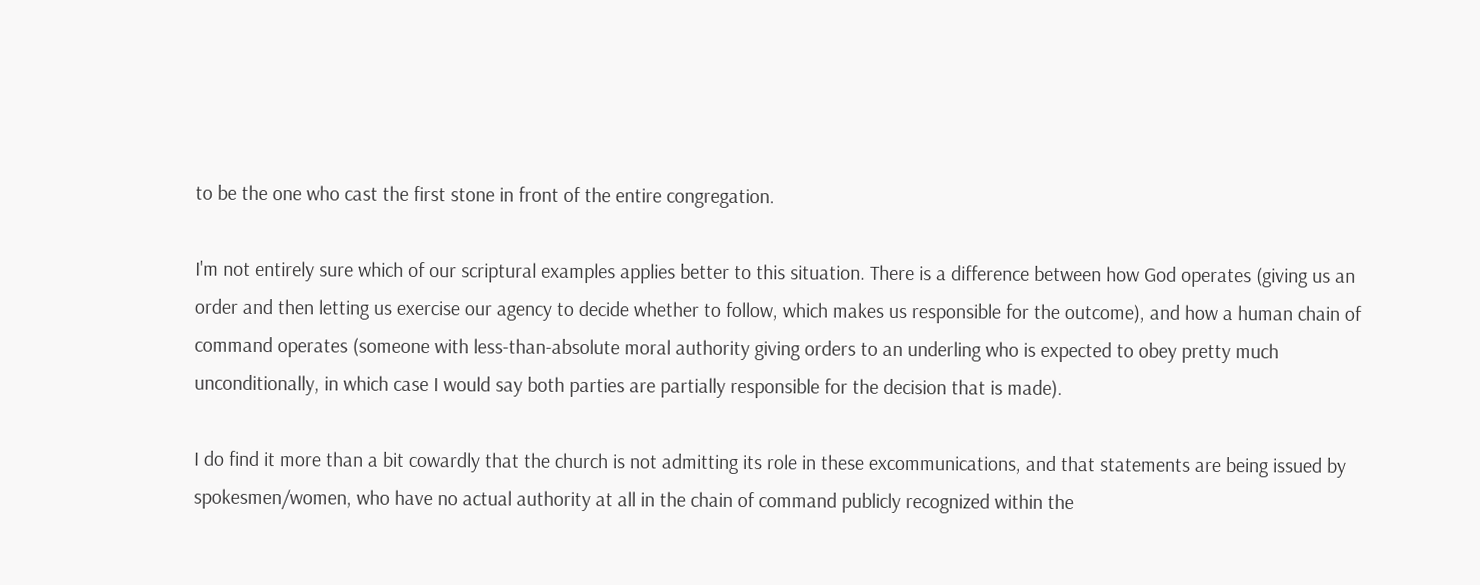to be the one who cast the first stone in front of the entire congregation.

I'm not entirely sure which of our scriptural examples applies better to this situation. There is a difference between how God operates (giving us an order and then letting us exercise our agency to decide whether to follow, which makes us responsible for the outcome), and how a human chain of command operates (someone with less-than-absolute moral authority giving orders to an underling who is expected to obey pretty much unconditionally, in which case I would say both parties are partially responsible for the decision that is made).

I do find it more than a bit cowardly that the church is not admitting its role in these excommunications, and that statements are being issued by spokesmen/women, who have no actual authority at all in the chain of command publicly recognized within the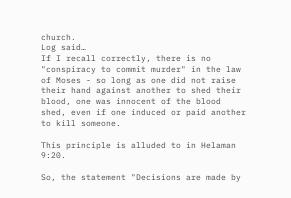church.
Log said…
If I recall correctly, there is no "conspiracy to commit murder" in the law of Moses - so long as one did not raise their hand against another to shed their blood, one was innocent of the blood shed, even if one induced or paid another to kill someone.

This principle is alluded to in Helaman 9:20.

So, the statement "Decisions are made by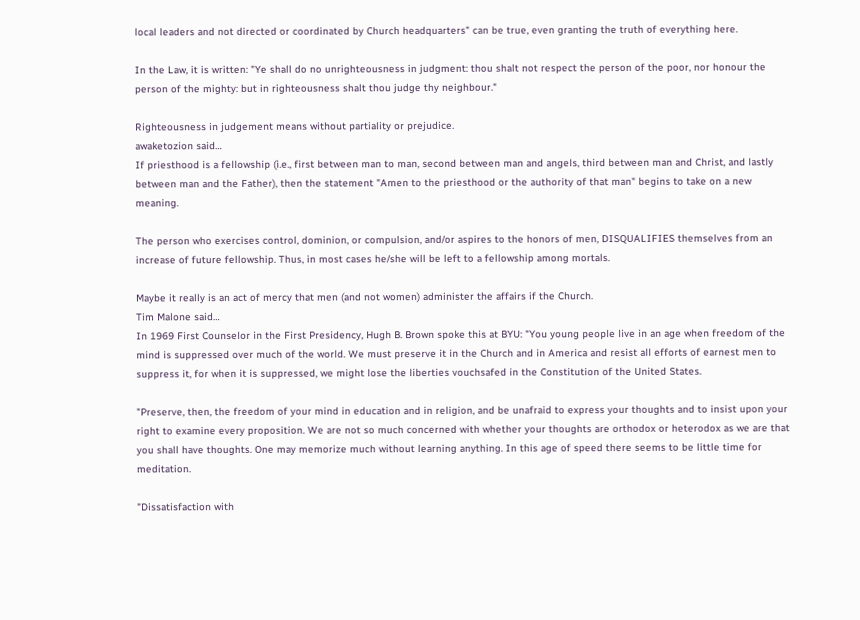local leaders and not directed or coordinated by Church headquarters" can be true, even granting the truth of everything here.

In the Law, it is written: "Ye shall do no unrighteousness in judgment: thou shalt not respect the person of the poor, nor honour the person of the mighty: but in righteousness shalt thou judge thy neighbour."

Righteousness in judgement means without partiality or prejudice.
awaketozion said…
If priesthood is a fellowship (i.e., first between man to man, second between man and angels, third between man and Christ, and lastly between man and the Father), then the statement "Amen to the priesthood or the authority of that man" begins to take on a new meaning.

The person who exercises control, dominion, or compulsion, and/or aspires to the honors of men, DISQUALIFIES themselves from an increase of future fellowship. Thus, in most cases he/she will be left to a fellowship among mortals.

Maybe it really is an act of mercy that men (and not women) administer the affairs if the Church.
Tim Malone said…
In 1969 First Counselor in the First Presidency, Hugh B. Brown spoke this at BYU: "You young people live in an age when freedom of the mind is suppressed over much of the world. We must preserve it in the Church and in America and resist all efforts of earnest men to suppress it, for when it is suppressed, we might lose the liberties vouchsafed in the Constitution of the United States.

"Preserve, then, the freedom of your mind in education and in religion, and be unafraid to express your thoughts and to insist upon your right to examine every proposition. We are not so much concerned with whether your thoughts are orthodox or heterodox as we are that you shall have thoughts. One may memorize much without learning anything. In this age of speed there seems to be little time for meditation.

"Dissatisfaction with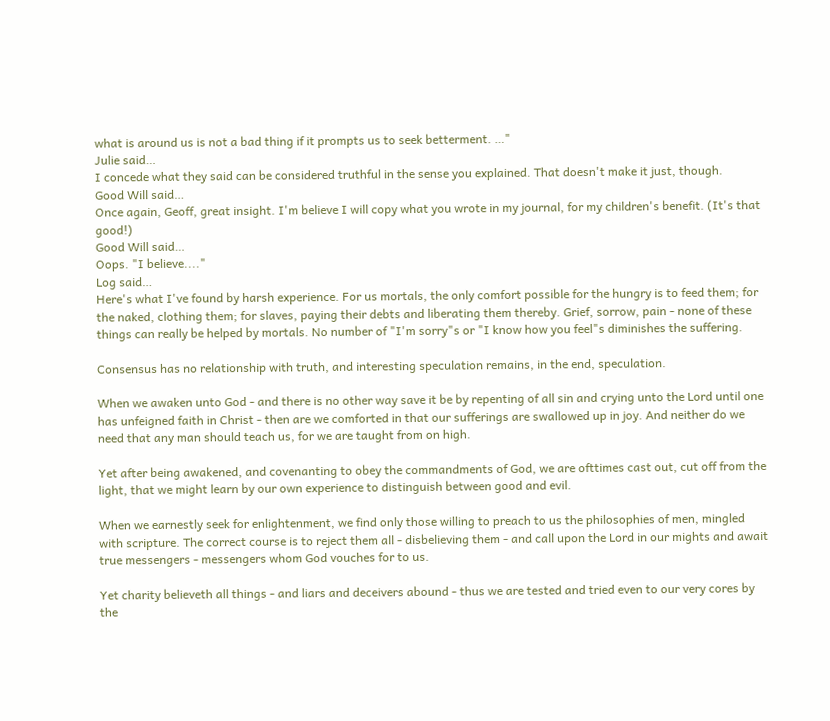what is around us is not a bad thing if it prompts us to seek betterment. …"
Julie said…
I concede what they said can be considered truthful in the sense you explained. That doesn't make it just, though.
Good Will said…
Once again, Geoff, great insight. I'm believe I will copy what you wrote in my journal, for my children's benefit. (It's that good!)
Good Will said…
Oops. "I believe...."
Log said…
Here's what I've found by harsh experience. For us mortals, the only comfort possible for the hungry is to feed them; for the naked, clothing them; for slaves, paying their debts and liberating them thereby. Grief, sorrow, pain - none of these things can really be helped by mortals. No number of "I'm sorry"s or "I know how you feel"s diminishes the suffering.

Consensus has no relationship with truth, and interesting speculation remains, in the end, speculation.

When we awaken unto God - and there is no other way save it be by repenting of all sin and crying unto the Lord until one has unfeigned faith in Christ - then are we comforted in that our sufferings are swallowed up in joy. And neither do we need that any man should teach us, for we are taught from on high.

Yet after being awakened, and covenanting to obey the commandments of God, we are ofttimes cast out, cut off from the light, that we might learn by our own experience to distinguish between good and evil.

When we earnestly seek for enlightenment, we find only those willing to preach to us the philosophies of men, mingled with scripture. The correct course is to reject them all - disbelieving them - and call upon the Lord in our mights and await true messengers - messengers whom God vouches for to us.

Yet charity believeth all things - and liars and deceivers abound - thus we are tested and tried even to our very cores by the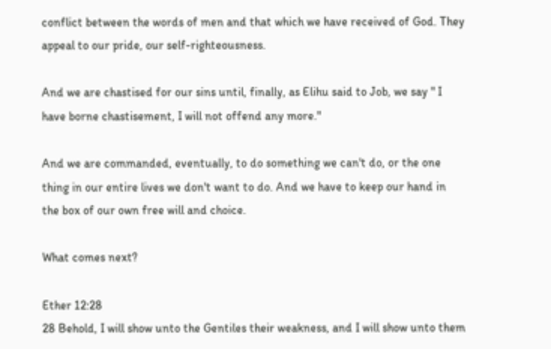conflict between the words of men and that which we have received of God. They appeal to our pride, our self-righteousness.

And we are chastised for our sins until, finally, as Elihu said to Job, we say " I have borne chastisement, I will not offend any more."

And we are commanded, eventually, to do something we can't do, or the one thing in our entire lives we don't want to do. And we have to keep our hand in the box of our own free will and choice.

What comes next?

Ether 12:28
28 Behold, I will show unto the Gentiles their weakness, and I will show unto them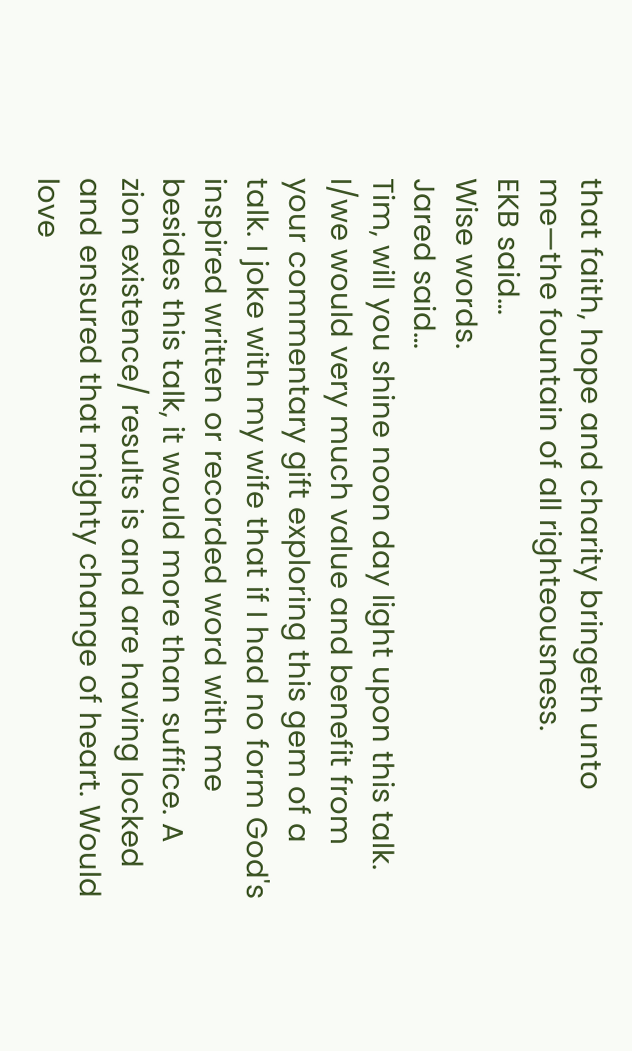that faith, hope and charity bringeth unto me—the fountain of all righteousness.
EKB said…
Wise words.
Jared said…
Tim, will you shine noon day light upon this talk. I/we would very much value and benefit from your commentary gift exploring this gem of a talk. I joke with my wife that if I had no form God's inspired written or recorded word with me besides this talk, it would more than suffice. A zion existence/ results is and are having locked and ensured that mighty change of heart. Would love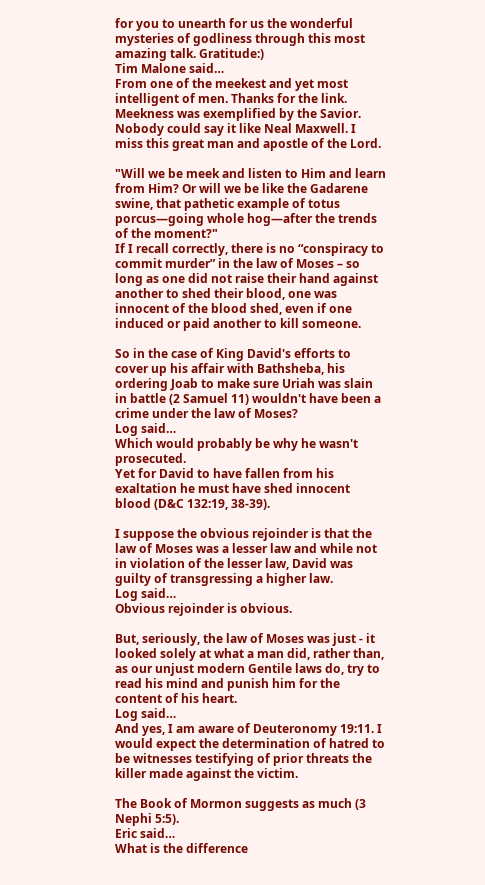for you to unearth for us the wonderful mysteries of godliness through this most amazing talk. Gratitude:)
Tim Malone said…
From one of the meekest and yet most intelligent of men. Thanks for the link. Meekness was exemplified by the Savior. Nobody could say it like Neal Maxwell. I miss this great man and apostle of the Lord.

"Will we be meek and listen to Him and learn from Him? Or will we be like the Gadarene swine, that pathetic example of totus porcus—going whole hog—after the trends of the moment?"
If I recall correctly, there is no “conspiracy to commit murder” in the law of Moses – so long as one did not raise their hand against another to shed their blood, one was innocent of the blood shed, even if one induced or paid another to kill someone.

So in the case of King David's efforts to cover up his affair with Bathsheba, his ordering Joab to make sure Uriah was slain in battle (2 Samuel 11) wouldn't have been a crime under the law of Moses?
Log said…
Which would probably be why he wasn't prosecuted.
Yet for David to have fallen from his exaltation he must have shed innocent blood (D&C 132:19, 38-39).

I suppose the obvious rejoinder is that the law of Moses was a lesser law and while not in violation of the lesser law, David was guilty of transgressing a higher law.
Log said…
Obvious rejoinder is obvious.

But, seriously, the law of Moses was just - it looked solely at what a man did, rather than, as our unjust modern Gentile laws do, try to read his mind and punish him for the content of his heart.
Log said…
And yes, I am aware of Deuteronomy 19:11. I would expect the determination of hatred to be witnesses testifying of prior threats the killer made against the victim.

The Book of Mormon suggests as much (3 Nephi 5:5).
Eric said…
What is the difference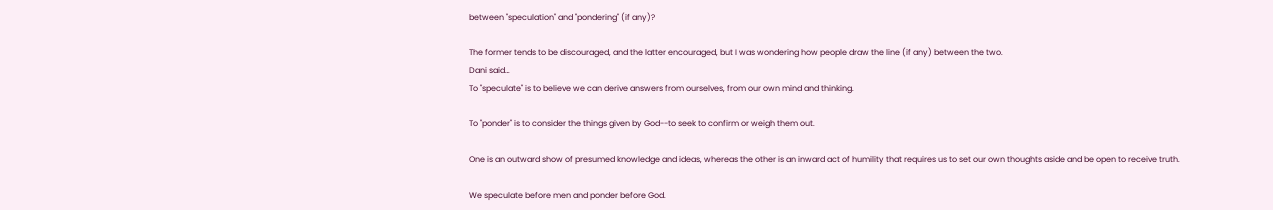between "speculation" and "pondering" (if any)?

The former tends to be discouraged, and the latter encouraged, but I was wondering how people draw the line (if any) between the two.
Dani said…
To "speculate" is to believe we can derive answers from ourselves, from our own mind and thinking.

To "ponder" is to consider the things given by God--to seek to confirm or weigh them out.

One is an outward show of presumed knowledge and ideas, whereas the other is an inward act of humility that requires us to set our own thoughts aside and be open to receive truth.

We speculate before men and ponder before God.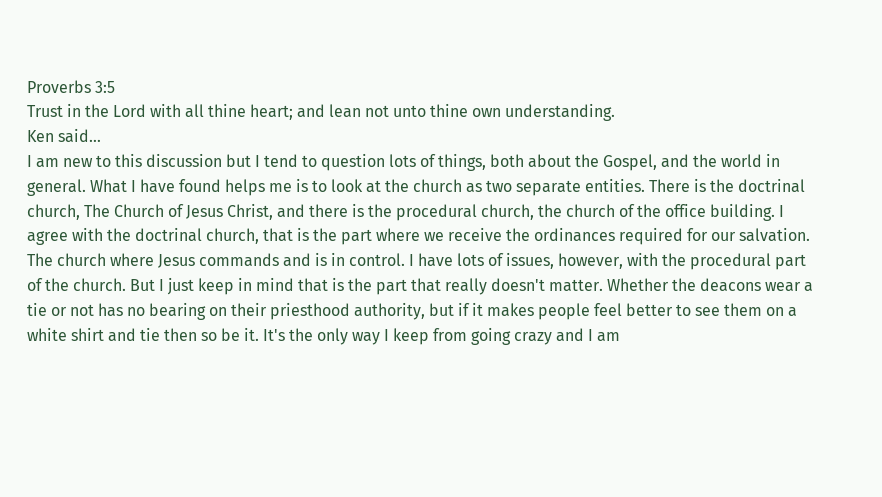Proverbs 3:5
Trust in the Lord with all thine heart; and lean not unto thine own understanding.
Ken said…
I am new to this discussion but I tend to question lots of things, both about the Gospel, and the world in general. What I have found helps me is to look at the church as two separate entities. There is the doctrinal church, The Church of Jesus Christ, and there is the procedural church, the church of the office building. I agree with the doctrinal church, that is the part where we receive the ordinances required for our salvation. The church where Jesus commands and is in control. I have lots of issues, however, with the procedural part of the church. But I just keep in mind that is the part that really doesn't matter. Whether the deacons wear a tie or not has no bearing on their priesthood authority, but if it makes people feel better to see them on a white shirt and tie then so be it. It's the only way I keep from going crazy and I am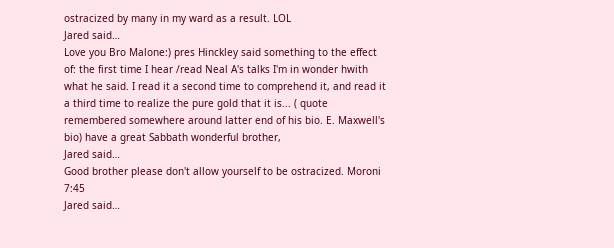ostracized by many in my ward as a result. LOL
Jared said…
Love you Bro Malone:) pres Hinckley said something to the effect of: the first time I hear /read Neal A's talks I'm in wonder hwith what he said. I read it a second time to comprehend it, and read it a third time to realize the pure gold that it is... ( quote remembered somewhere around latter end of his bio. E. Maxwell's bio) have a great Sabbath wonderful brother,
Jared said…
Good brother please don't allow yourself to be ostracized. Moroni 7:45
Jared said…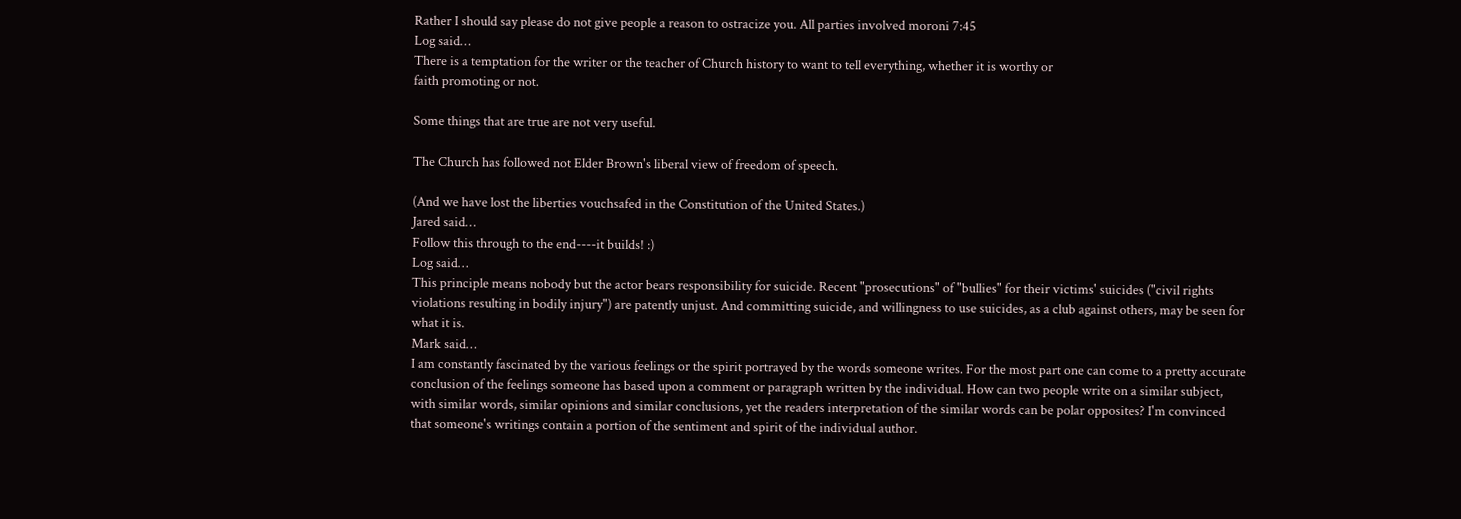Rather I should say please do not give people a reason to ostracize you. All parties involved moroni 7:45
Log said…
There is a temptation for the writer or the teacher of Church history to want to tell everything, whether it is worthy or
faith promoting or not.

Some things that are true are not very useful.

The Church has followed not Elder Brown's liberal view of freedom of speech.

(And we have lost the liberties vouchsafed in the Constitution of the United States.)
Jared said…
Follow this through to the end----it builds! :)
Log said…
This principle means nobody but the actor bears responsibility for suicide. Recent "prosecutions" of "bullies" for their victims' suicides ("civil rights violations resulting in bodily injury") are patently unjust. And committing suicide, and willingness to use suicides, as a club against others, may be seen for what it is.
Mark said…
I am constantly fascinated by the various feelings or the spirit portrayed by the words someone writes. For the most part one can come to a pretty accurate conclusion of the feelings someone has based upon a comment or paragraph written by the individual. How can two people write on a similar subject, with similar words, similar opinions and similar conclusions, yet the readers interpretation of the similar words can be polar opposites? I'm convinced that someone's writings contain a portion of the sentiment and spirit of the individual author.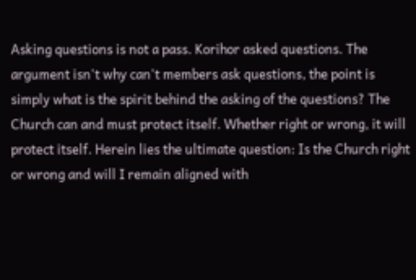Asking questions is not a pass. Korihor asked questions. The argument isn't why can't members ask questions, the point is simply what is the spirit behind the asking of the questions? The Church can and must protect itself. Whether right or wrong, it will protect itself. Herein lies the ultimate question: Is the Church right or wrong and will I remain aligned with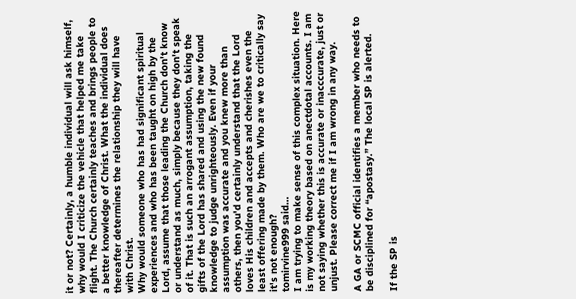it or not? Certainly, a humble individual will ask himself, why would I criticize the vehicle that helped me take flight. The Church certainly teaches and brings people to a better knowledge of Christ. What the individual does thereafter determines the relationship they will have with Christ.
Why would someone who has had significant spiritual experiences and who has been taught on high by the Lord, assume that those leading the Church don't know or understand as much, simply because they don't speak of it. That is such an arrogant assumption, taking the gifts of the Lord has shared and using the new found knowledge to judge unrighteously. Even if your assumption was accurate and you knew more than others, then you'd certainly understand that the Lord loves His children and accepts and cherishes even the least offering made by them. Who are we to critically say it's not enough?
tomirvine999 said…
I am trying to make sense of this complex situation. Here is my working theory based on anectdotal accounts. I am not saying whether this is accurate or inacccurate, just or unjust. Please correct me if I am wrong in any way.

A GA or SCMC official identifies a member who needs to be disciplined for “apostasy.” The local SP is alerted.

If the SP is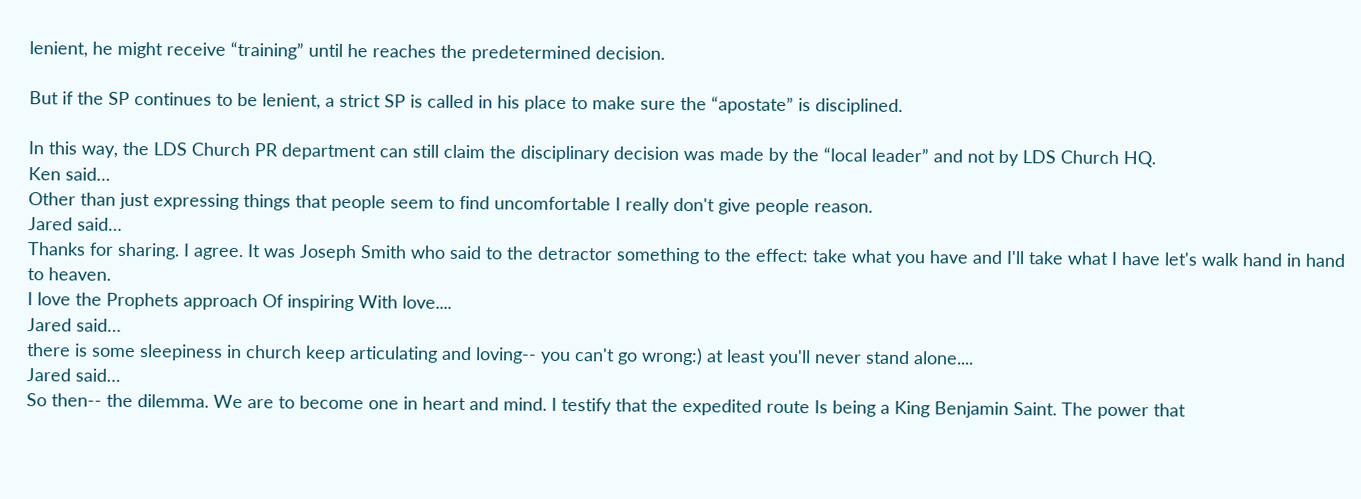lenient, he might receive “training” until he reaches the predetermined decision.

But if the SP continues to be lenient, a strict SP is called in his place to make sure the “apostate” is disciplined.

In this way, the LDS Church PR department can still claim the disciplinary decision was made by the “local leader” and not by LDS Church HQ.
Ken said…
Other than just expressing things that people seem to find uncomfortable I really don't give people reason.
Jared said…
Thanks for sharing. I agree. It was Joseph Smith who said to the detractor something to the effect: take what you have and I'll take what I have let's walk hand in hand to heaven.
I love the Prophets approach Of inspiring With love....
Jared said…
there is some sleepiness in church keep articulating and loving-- you can't go wrong:) at least you'll never stand alone....
Jared said…
So then-- the dilemma. We are to become one in heart and mind. I testify that the expedited route Is being a King Benjamin Saint. The power that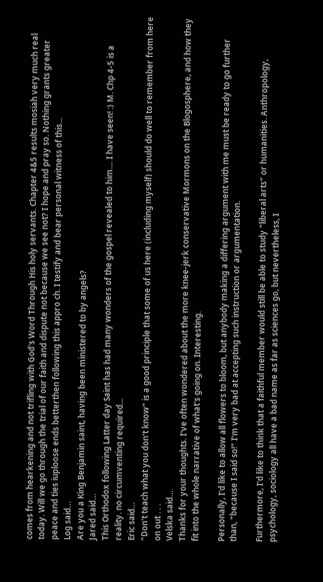comes from hearkening and not trifling with God's Word Through His holy servants. Chapter 4&5 results mosiah very much real today. Will we go through the trial of our faith and dispute not because we see not? I hope and pray so. Nothing grants greater peace and ties iuploose ends betterthen following this appro ch. I testify and bear personal witness of this...
Log said…
Are you a King Benjamin saint, having been ministered to by angels?
Jared said…
This Orthodox following Latter day Saint has had many wonders of the gospel revealed to him.... I have seen! :) M. Chp 4-5 is a reality. no circumventing required...
Eric said…
"Don't teach what you don't know" is a good principle that some of us here (including myself) should do well to remember from here on out . . .
Velska said…
Thanks for your thoughts. I've often wondered about the more knee-jerk conservative Mormons on the Blogosphere, and how they fit into the whole narrative of what's going on. Interesting.

Personally, I'd like to allow all flowers to bloom, but anybody making a differing argument with me must be ready to go further than, "because I said so!" I'm very bad at accepting such instruction or argumentation.

Furthermore, I'd like to think that a faithful member would still be able to study "liberal arts" or humanities. Anthropology, psychology, sociology all have a bad name as far as sciences go, but nevertheless, I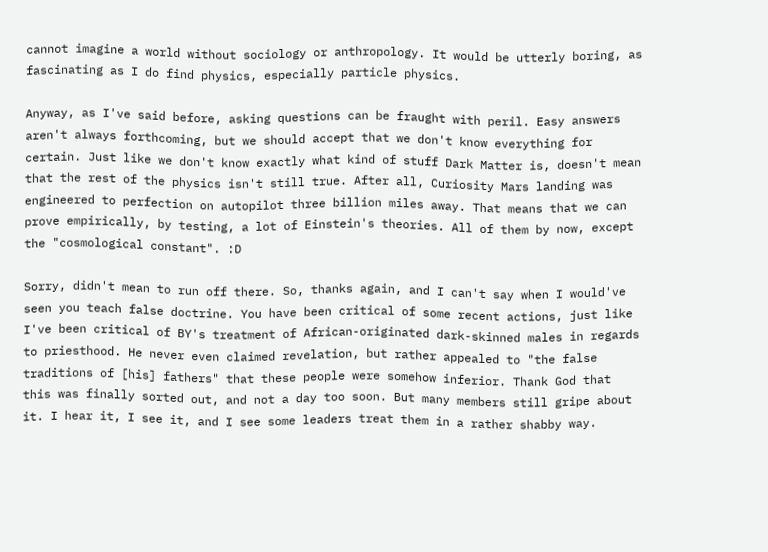cannot imagine a world without sociology or anthropology. It would be utterly boring, as fascinating as I do find physics, especially particle physics.

Anyway, as I've said before, asking questions can be fraught with peril. Easy answers aren't always forthcoming, but we should accept that we don't know everything for certain. Just like we don't know exactly what kind of stuff Dark Matter is, doesn't mean that the rest of the physics isn't still true. After all, Curiosity Mars landing was engineered to perfection on autopilot three billion miles away. That means that we can prove empirically, by testing, a lot of Einstein's theories. All of them by now, except the "cosmological constant". :D

Sorry, didn't mean to run off there. So, thanks again, and I can't say when I would've seen you teach false doctrine. You have been critical of some recent actions, just like I've been critical of BY's treatment of African-originated dark-skinned males in regards to priesthood. He never even claimed revelation, but rather appealed to "the false traditions of [his] fathers" that these people were somehow inferior. Thank God that this was finally sorted out, and not a day too soon. But many members still gripe about it. I hear it, I see it, and I see some leaders treat them in a rather shabby way.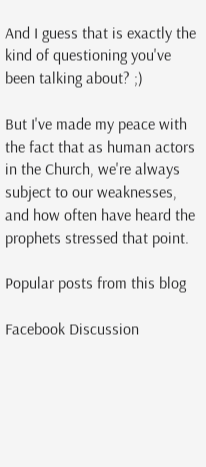And I guess that is exactly the kind of questioning you've been talking about? ;)

But I've made my peace with the fact that as human actors in the Church, we're always subject to our weaknesses, and how often have heard the prophets stressed that point.

Popular posts from this blog

Facebook Discussion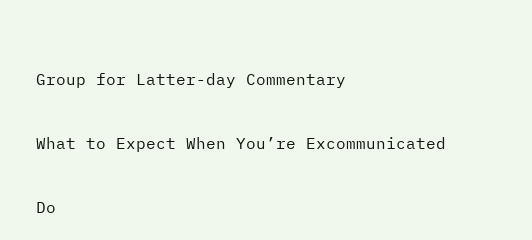Group for Latter-day Commentary

What to Expect When You’re Excommunicated

Do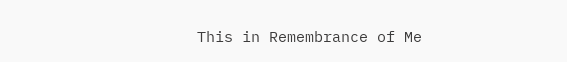This in Remembrance of Me